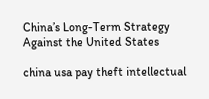China’s Long-Term Strategy Against the United States

china usa pay theft intellectual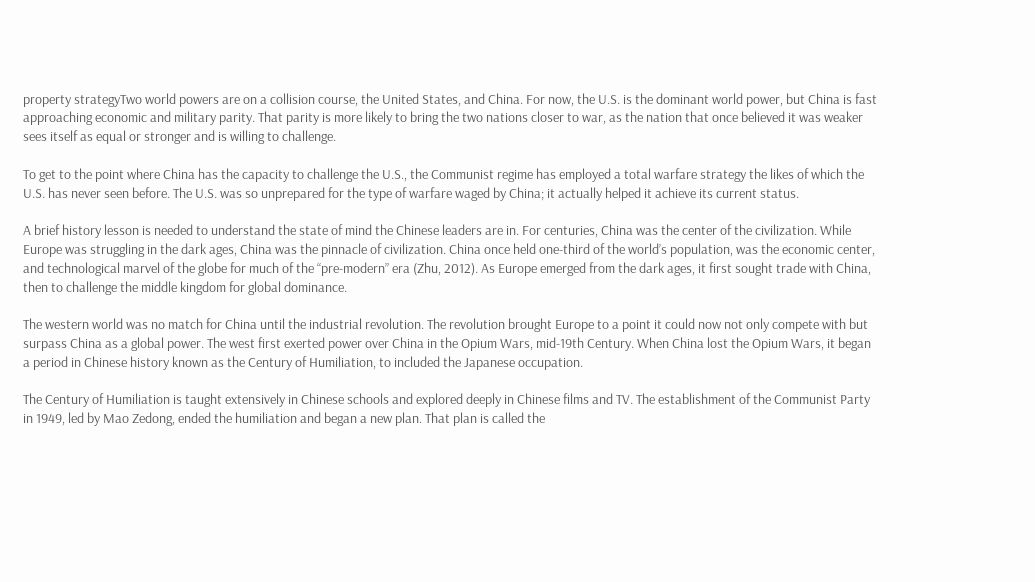property strategyTwo world powers are on a collision course, the United States, and China. For now, the U.S. is the dominant world power, but China is fast approaching economic and military parity. That parity is more likely to bring the two nations closer to war, as the nation that once believed it was weaker sees itself as equal or stronger and is willing to challenge.

To get to the point where China has the capacity to challenge the U.S., the Communist regime has employed a total warfare strategy the likes of which the U.S. has never seen before. The U.S. was so unprepared for the type of warfare waged by China; it actually helped it achieve its current status.

A brief history lesson is needed to understand the state of mind the Chinese leaders are in. For centuries, China was the center of the civilization. While Europe was struggling in the dark ages, China was the pinnacle of civilization. China once held one-third of the world’s population, was the economic center, and technological marvel of the globe for much of the “pre-modern” era (Zhu, 2012). As Europe emerged from the dark ages, it first sought trade with China, then to challenge the middle kingdom for global dominance.

The western world was no match for China until the industrial revolution. The revolution brought Europe to a point it could now not only compete with but surpass China as a global power. The west first exerted power over China in the Opium Wars, mid-19th Century. When China lost the Opium Wars, it began a period in Chinese history known as the Century of Humiliation, to included the Japanese occupation.

The Century of Humiliation is taught extensively in Chinese schools and explored deeply in Chinese films and TV. The establishment of the Communist Party in 1949, led by Mao Zedong, ended the humiliation and began a new plan. That plan is called the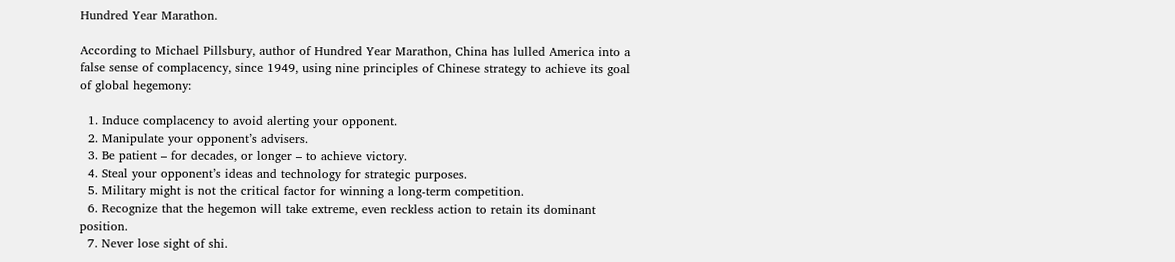Hundred Year Marathon.

According to Michael Pillsbury, author of Hundred Year Marathon, China has lulled America into a false sense of complacency, since 1949, using nine principles of Chinese strategy to achieve its goal of global hegemony:

  1. Induce complacency to avoid alerting your opponent.
  2. Manipulate your opponent’s advisers.
  3. Be patient – for decades, or longer – to achieve victory.
  4. Steal your opponent’s ideas and technology for strategic purposes.
  5. Military might is not the critical factor for winning a long-term competition.
  6. Recognize that the hegemon will take extreme, even reckless action to retain its dominant position.
  7. Never lose sight of shi.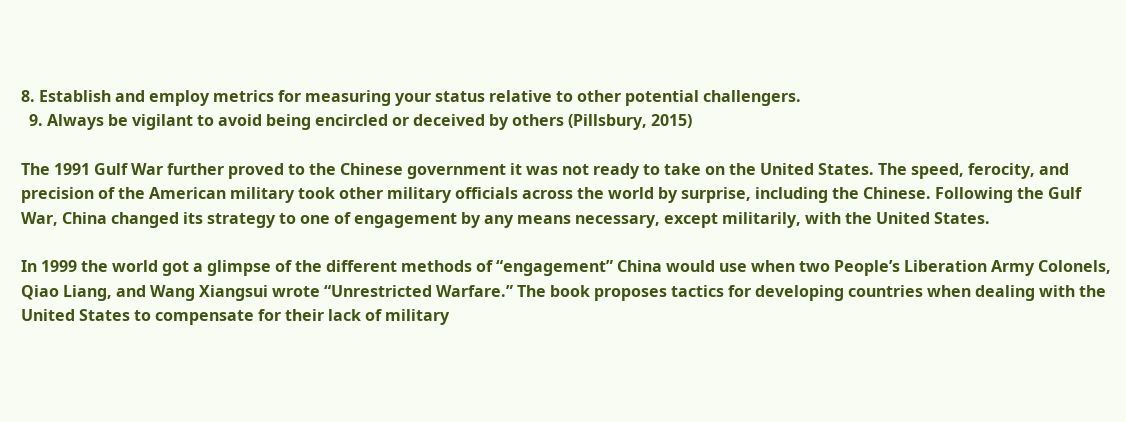8. Establish and employ metrics for measuring your status relative to other potential challengers.
  9. Always be vigilant to avoid being encircled or deceived by others (Pillsbury, 2015)

The 1991 Gulf War further proved to the Chinese government it was not ready to take on the United States. The speed, ferocity, and precision of the American military took other military officials across the world by surprise, including the Chinese. Following the Gulf War, China changed its strategy to one of engagement by any means necessary, except militarily, with the United States.

In 1999 the world got a glimpse of the different methods of “engagement” China would use when two People’s Liberation Army Colonels, Qiao Liang, and Wang Xiangsui wrote “Unrestricted Warfare.” The book proposes tactics for developing countries when dealing with the United States to compensate for their lack of military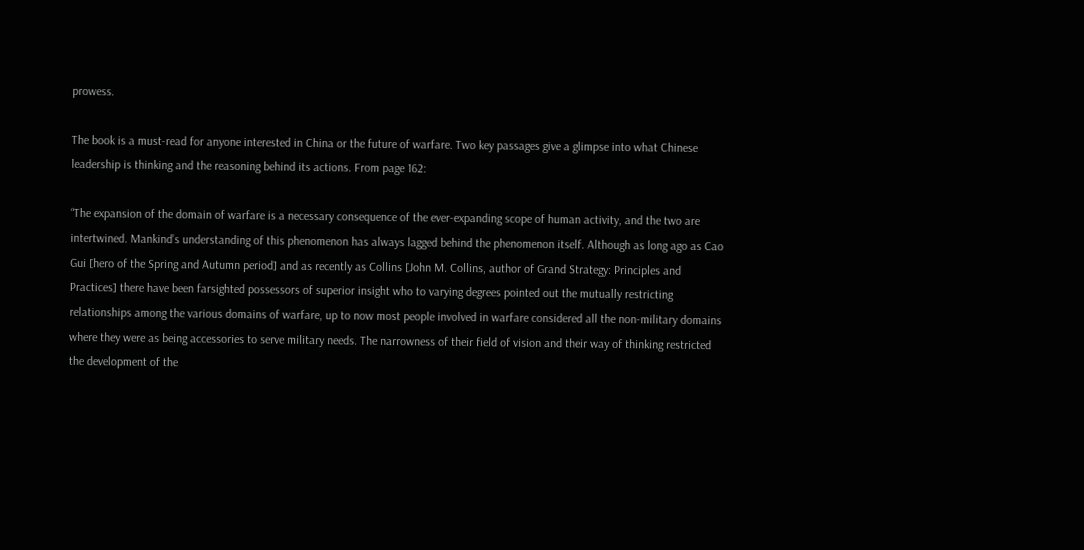prowess.

The book is a must-read for anyone interested in China or the future of warfare. Two key passages give a glimpse into what Chinese leadership is thinking and the reasoning behind its actions. From page 162:

“The expansion of the domain of warfare is a necessary consequence of the ever-expanding scope of human activity, and the two are intertwined. Mankind’s understanding of this phenomenon has always lagged behind the phenomenon itself. Although as long ago as Cao Gui [hero of the Spring and Autumn period] and as recently as Collins [John M. Collins, author of Grand Strategy: Principles and Practices] there have been farsighted possessors of superior insight who to varying degrees pointed out the mutually restricting relationships among the various domains of warfare, up to now most people involved in warfare considered all the non-military domains where they were as being accessories to serve military needs. The narrowness of their field of vision and their way of thinking restricted the development of the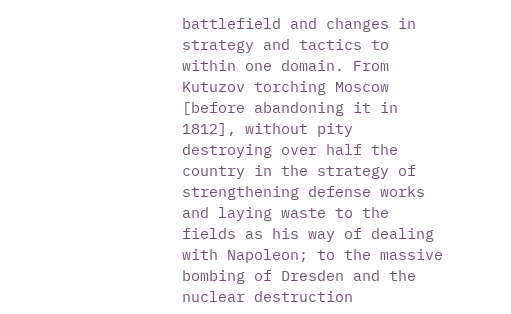battlefield and changes in strategy and tactics to within one domain. From Kutuzov torching Moscow [before abandoning it in 1812], without pity destroying over half the country in the strategy of strengthening defense works and laying waste to the fields as his way of dealing with Napoleon; to the massive bombing of Dresden and the nuclear destruction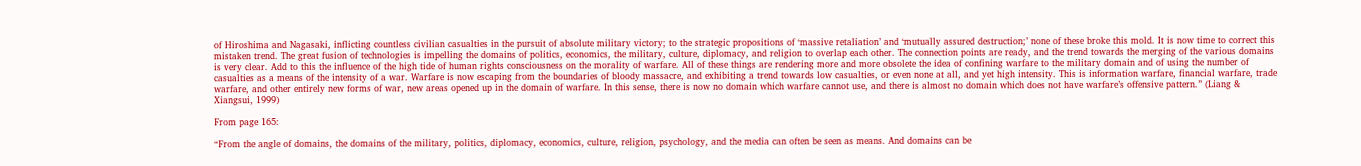of Hiroshima and Nagasaki, inflicting countless civilian casualties in the pursuit of absolute military victory; to the strategic propositions of ‘massive retaliation’ and ‘mutually assured destruction;’ none of these broke this mold. It is now time to correct this mistaken trend. The great fusion of technologies is impelling the domains of politics, economics, the military, culture, diplomacy, and religion to overlap each other. The connection points are ready, and the trend towards the merging of the various domains is very clear. Add to this the influence of the high tide of human rights consciousness on the morality of warfare. All of these things are rendering more and more obsolete the idea of confining warfare to the military domain and of using the number of casualties as a means of the intensity of a war. Warfare is now escaping from the boundaries of bloody massacre, and exhibiting a trend towards low casualties, or even none at all, and yet high intensity. This is information warfare, financial warfare, trade warfare, and other entirely new forms of war, new areas opened up in the domain of warfare. In this sense, there is now no domain which warfare cannot use, and there is almost no domain which does not have warfare’s offensive pattern.” (Liang & Xiangsui, 1999)

From page 165:

“From the angle of domains, the domains of the military, politics, diplomacy, economics, culture, religion, psychology, and the media can often be seen as means. And domains can be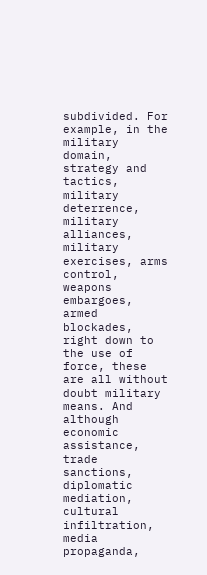subdivided. For example, in the military domain, strategy and tactics, military deterrence, military alliances, military exercises, arms control, weapons embargoes, armed blockades, right down to the use of force, these are all without doubt military means. And although economic assistance, trade sanctions, diplomatic mediation, cultural infiltration, media propaganda,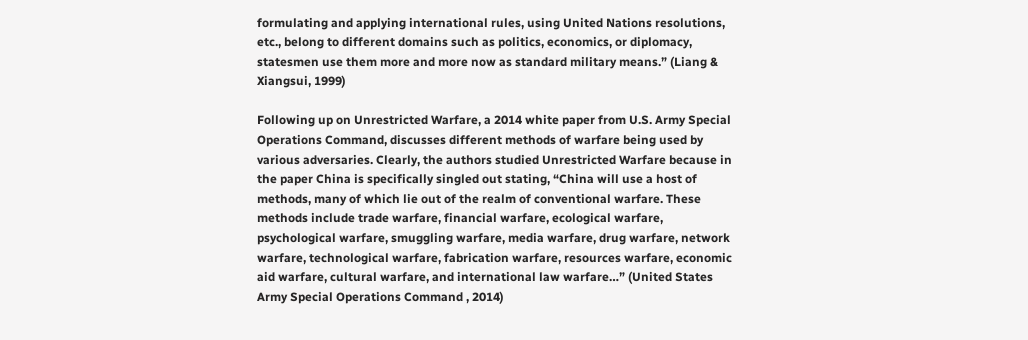formulating and applying international rules, using United Nations resolutions, etc., belong to different domains such as politics, economics, or diplomacy, statesmen use them more and more now as standard military means.” (Liang & Xiangsui, 1999)

Following up on Unrestricted Warfare, a 2014 white paper from U.S. Army Special Operations Command, discusses different methods of warfare being used by various adversaries. Clearly, the authors studied Unrestricted Warfare because in the paper China is specifically singled out stating, “China will use a host of methods, many of which lie out of the realm of conventional warfare. These methods include trade warfare, financial warfare, ecological warfare, psychological warfare, smuggling warfare, media warfare, drug warfare, network warfare, technological warfare, fabrication warfare, resources warfare, economic aid warfare, cultural warfare, and international law warfare…” (United States Army Special Operations Command , 2014)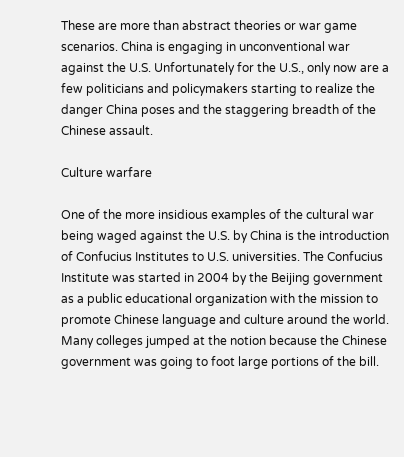These are more than abstract theories or war game scenarios. China is engaging in unconventional war against the U.S. Unfortunately for the U.S., only now are a few politicians and policymakers starting to realize the danger China poses and the staggering breadth of the Chinese assault.

Culture warfare

One of the more insidious examples of the cultural war being waged against the U.S. by China is the introduction of Confucius Institutes to U.S. universities. The Confucius Institute was started in 2004 by the Beijing government as a public educational organization with the mission to promote Chinese language and culture around the world. Many colleges jumped at the notion because the Chinese government was going to foot large portions of the bill.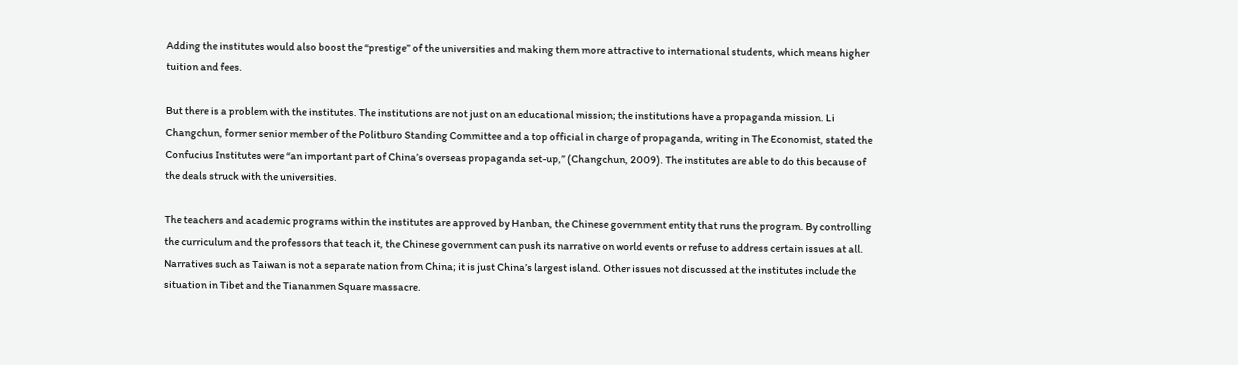Adding the institutes would also boost the “prestige” of the universities and making them more attractive to international students, which means higher tuition and fees.

But there is a problem with the institutes. The institutions are not just on an educational mission; the institutions have a propaganda mission. Li Changchun, former senior member of the Politburo Standing Committee and a top official in charge of propaganda, writing in The Economist, stated the Confucius Institutes were “an important part of China’s overseas propaganda set-up,” (Changchun, 2009). The institutes are able to do this because of the deals struck with the universities.

The teachers and academic programs within the institutes are approved by Hanban, the Chinese government entity that runs the program. By controlling the curriculum and the professors that teach it, the Chinese government can push its narrative on world events or refuse to address certain issues at all. Narratives such as Taiwan is not a separate nation from China; it is just China’s largest island. Other issues not discussed at the institutes include the situation in Tibet and the Tiananmen Square massacre.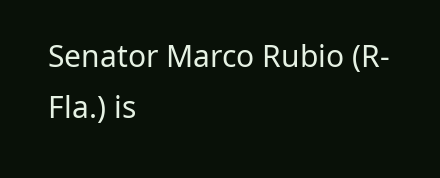Senator Marco Rubio (R-Fla.) is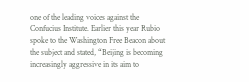one of the leading voices against the Confucius Institute. Earlier this year Rubio spoke to the Washington Free Beacon about the subject and stated, “Beijing is becoming increasingly aggressive in its aim to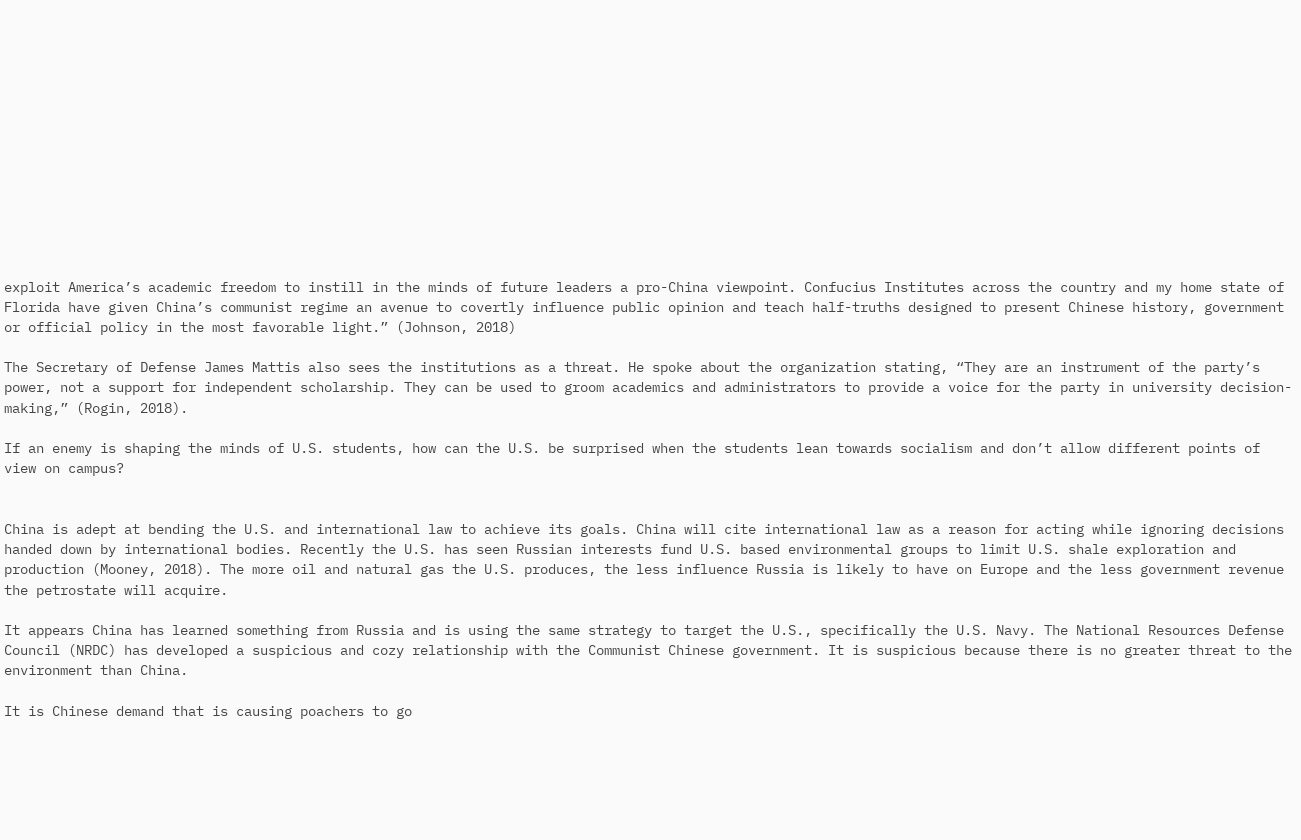exploit America’s academic freedom to instill in the minds of future leaders a pro-China viewpoint. Confucius Institutes across the country and my home state of Florida have given China’s communist regime an avenue to covertly influence public opinion and teach half-truths designed to present Chinese history, government or official policy in the most favorable light.” (Johnson, 2018)

The Secretary of Defense James Mattis also sees the institutions as a threat. He spoke about the organization stating, “They are an instrument of the party’s power, not a support for independent scholarship. They can be used to groom academics and administrators to provide a voice for the party in university decision-making,” (Rogin, 2018).

If an enemy is shaping the minds of U.S. students, how can the U.S. be surprised when the students lean towards socialism and don’t allow different points of view on campus?


China is adept at bending the U.S. and international law to achieve its goals. China will cite international law as a reason for acting while ignoring decisions handed down by international bodies. Recently the U.S. has seen Russian interests fund U.S. based environmental groups to limit U.S. shale exploration and production (Mooney, 2018). The more oil and natural gas the U.S. produces, the less influence Russia is likely to have on Europe and the less government revenue the petrostate will acquire.

It appears China has learned something from Russia and is using the same strategy to target the U.S., specifically the U.S. Navy. The National Resources Defense Council (NRDC) has developed a suspicious and cozy relationship with the Communist Chinese government. It is suspicious because there is no greater threat to the environment than China.

It is Chinese demand that is causing poachers to go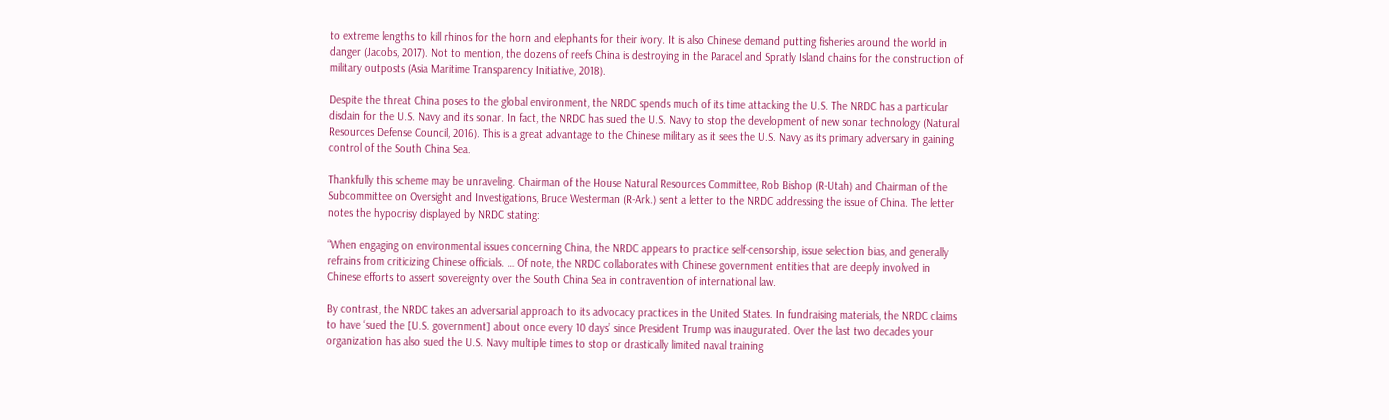to extreme lengths to kill rhinos for the horn and elephants for their ivory. It is also Chinese demand putting fisheries around the world in danger (Jacobs, 2017). Not to mention, the dozens of reefs China is destroying in the Paracel and Spratly Island chains for the construction of military outposts (Asia Maritime Transparency Initiative, 2018).

Despite the threat China poses to the global environment, the NRDC spends much of its time attacking the U.S. The NRDC has a particular disdain for the U.S. Navy and its sonar. In fact, the NRDC has sued the U.S. Navy to stop the development of new sonar technology (Natural Resources Defense Council, 2016). This is a great advantage to the Chinese military as it sees the U.S. Navy as its primary adversary in gaining control of the South China Sea.

Thankfully this scheme may be unraveling. Chairman of the House Natural Resources Committee, Rob Bishop (R-Utah) and Chairman of the Subcommittee on Oversight and Investigations, Bruce Westerman (R-Ark.) sent a letter to the NRDC addressing the issue of China. The letter notes the hypocrisy displayed by NRDC stating:

“When engaging on environmental issues concerning China, the NRDC appears to practice self-censorship, issue selection bias, and generally refrains from criticizing Chinese officials. … Of note, the NRDC collaborates with Chinese government entities that are deeply involved in Chinese efforts to assert sovereignty over the South China Sea in contravention of international law.

By contrast, the NRDC takes an adversarial approach to its advocacy practices in the United States. In fundraising materials, the NRDC claims to have ‘sued the [U.S. government] about once every 10 days’ since President Trump was inaugurated. Over the last two decades your organization has also sued the U.S. Navy multiple times to stop or drastically limited naval training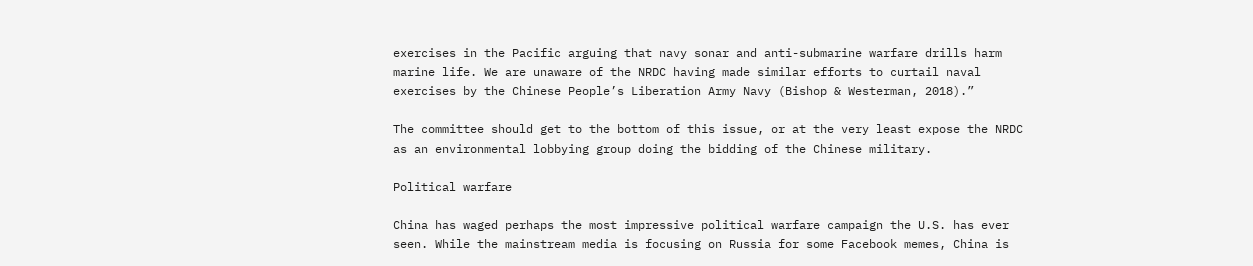exercises in the Pacific arguing that navy sonar and anti-submarine warfare drills harm marine life. We are unaware of the NRDC having made similar efforts to curtail naval exercises by the Chinese People’s Liberation Army Navy (Bishop & Westerman, 2018).”

The committee should get to the bottom of this issue, or at the very least expose the NRDC as an environmental lobbying group doing the bidding of the Chinese military.

Political warfare

China has waged perhaps the most impressive political warfare campaign the U.S. has ever seen. While the mainstream media is focusing on Russia for some Facebook memes, China is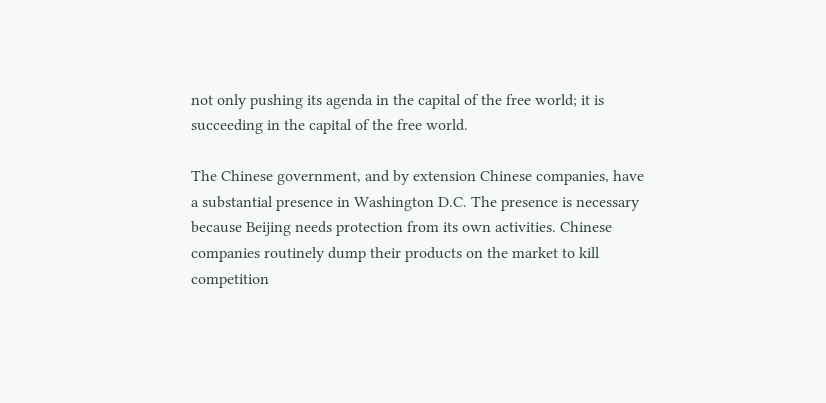not only pushing its agenda in the capital of the free world; it is succeeding in the capital of the free world.

The Chinese government, and by extension Chinese companies, have a substantial presence in Washington D.C. The presence is necessary because Beijing needs protection from its own activities. Chinese companies routinely dump their products on the market to kill competition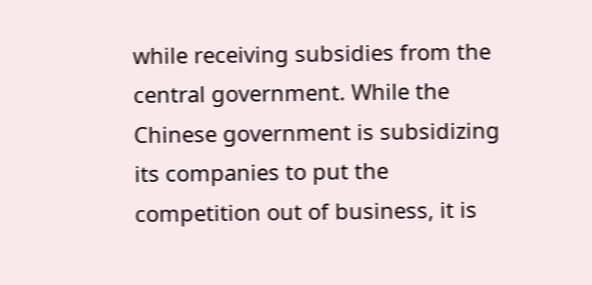while receiving subsidies from the central government. While the Chinese government is subsidizing its companies to put the competition out of business, it is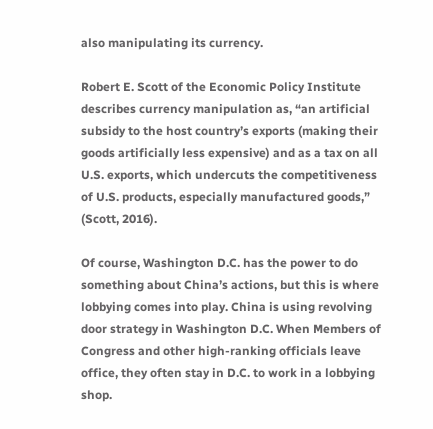also manipulating its currency.

Robert E. Scott of the Economic Policy Institute describes currency manipulation as, “an artificial subsidy to the host country’s exports (making their goods artificially less expensive) and as a tax on all U.S. exports, which undercuts the competitiveness of U.S. products, especially manufactured goods,” (Scott, 2016).

Of course, Washington D.C. has the power to do something about China’s actions, but this is where lobbying comes into play. China is using revolving door strategy in Washington D.C. When Members of Congress and other high-ranking officials leave office, they often stay in D.C. to work in a lobbying shop.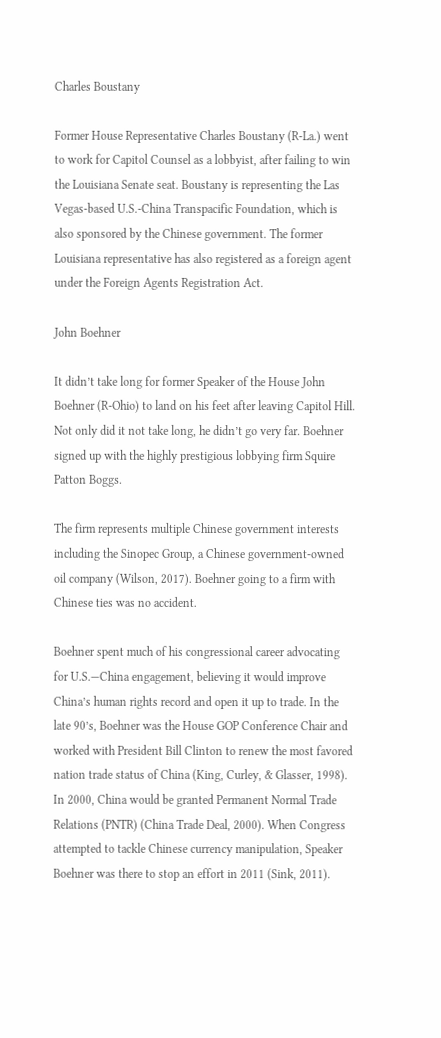Charles Boustany

Former House Representative Charles Boustany (R-La.) went to work for Capitol Counsel as a lobbyist, after failing to win the Louisiana Senate seat. Boustany is representing the Las Vegas-based U.S.-China Transpacific Foundation, which is also sponsored by the Chinese government. The former Louisiana representative has also registered as a foreign agent under the Foreign Agents Registration Act.

John Boehner

It didn’t take long for former Speaker of the House John Boehner (R-Ohio) to land on his feet after leaving Capitol Hill. Not only did it not take long, he didn’t go very far. Boehner signed up with the highly prestigious lobbying firm Squire Patton Boggs.

The firm represents multiple Chinese government interests including the Sinopec Group, a Chinese government-owned oil company (Wilson, 2017). Boehner going to a firm with Chinese ties was no accident.

Boehner spent much of his congressional career advocating for U.S.—China engagement, believing it would improve China’s human rights record and open it up to trade. In the late 90’s, Boehner was the House GOP Conference Chair and worked with President Bill Clinton to renew the most favored nation trade status of China (King, Curley, & Glasser, 1998). In 2000, China would be granted Permanent Normal Trade Relations (PNTR) (China Trade Deal, 2000). When Congress attempted to tackle Chinese currency manipulation, Speaker Boehner was there to stop an effort in 2011 (Sink, 2011).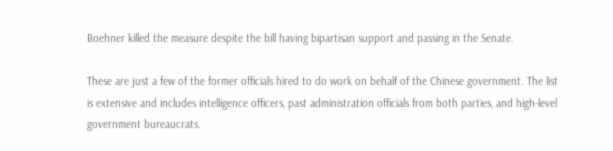Boehner killed the measure despite the bill having bipartisan support and passing in the Senate.

These are just a few of the former officials hired to do work on behalf of the Chinese government. The list is extensive and includes intelligence officers, past administration officials from both parties, and high-level government bureaucrats.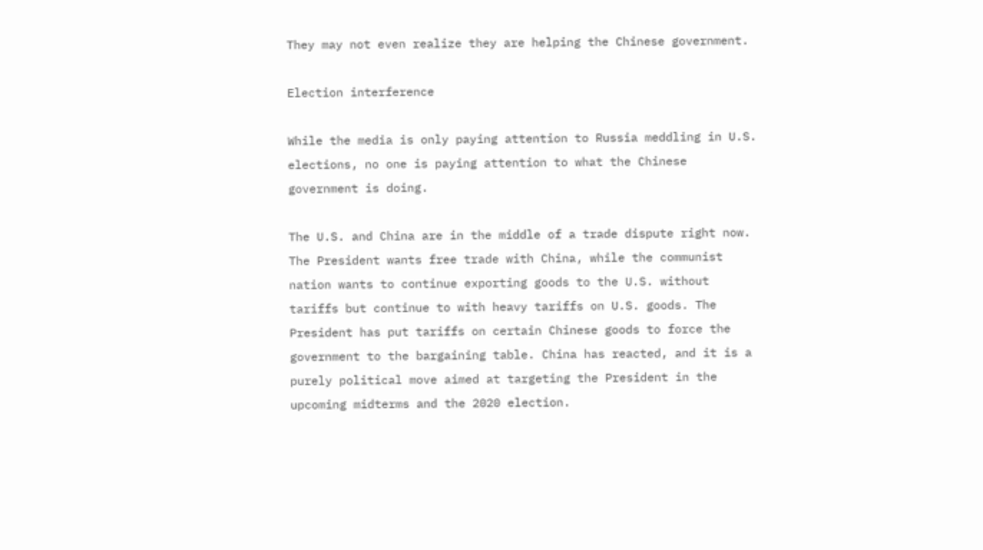They may not even realize they are helping the Chinese government.

Election interference

While the media is only paying attention to Russia meddling in U.S. elections, no one is paying attention to what the Chinese government is doing.

The U.S. and China are in the middle of a trade dispute right now. The President wants free trade with China, while the communist nation wants to continue exporting goods to the U.S. without tariffs but continue to with heavy tariffs on U.S. goods. The President has put tariffs on certain Chinese goods to force the government to the bargaining table. China has reacted, and it is a purely political move aimed at targeting the President in the upcoming midterms and the 2020 election.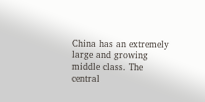China has an extremely large and growing middle class. The central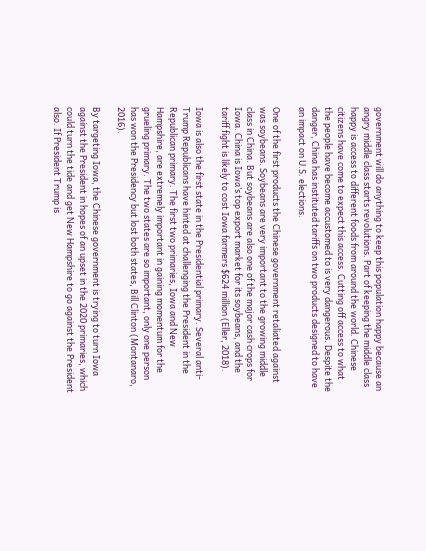government will do anything to keep this population happy because an angry middle class starts revolutions. Part of keeping the middle class happy is access to different foods from around the world. Chinese citizens have come to expect this access. Cutting off access to what the people have become accustomed to is very dangerous. Despite the danger, China has instituted tariffs on two products designed to have an impact on U.S. elections.

One of the first products the Chinese government retaliated against was soybeans. Soybeans are very important to the growing middle class in China. But soybeans are also one of the major cash crops for Iowa. China is Iowa’s top export market for its soybeans, and the tariff fight is likely to cost Iowa farmers $624 million (Eller, 2018).

Iowa is also the first state in the Presidential primary. Several anti-Trump Republicans have hinted at challenging the President in the Republican primary. The first two primaries, Iowa and New Hampshire, are extremely important in gaining momentum for the grueling primary. The two states are so important, only one person has won the Presidency but lost both states, Bill Clinton (Montanaro, 2016).

By targeting Iowa, the Chinese government is trying to turn Iowa against the President in hopes of an upset in the 2020 primaries, which could turn the tide and get New Hampshire to go against the President also. If President Trump is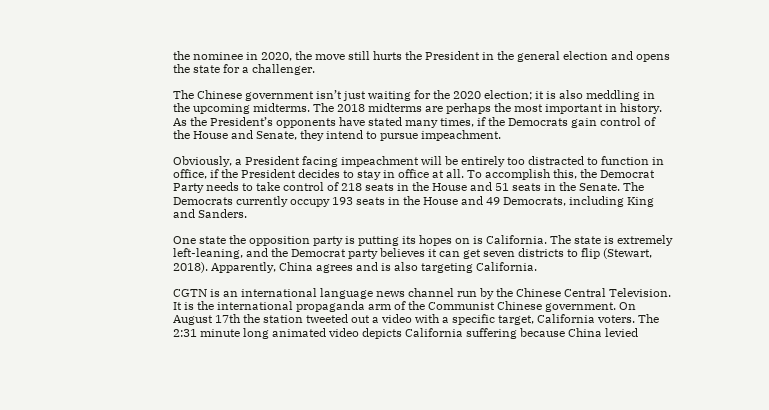the nominee in 2020, the move still hurts the President in the general election and opens the state for a challenger.

The Chinese government isn’t just waiting for the 2020 election; it is also meddling in the upcoming midterms. The 2018 midterms are perhaps the most important in history. As the President’s opponents have stated many times, if the Democrats gain control of the House and Senate, they intend to pursue impeachment.

Obviously, a President facing impeachment will be entirely too distracted to function in office, if the President decides to stay in office at all. To accomplish this, the Democrat Party needs to take control of 218 seats in the House and 51 seats in the Senate. The Democrats currently occupy 193 seats in the House and 49 Democrats, including King and Sanders.

One state the opposition party is putting its hopes on is California. The state is extremely left-leaning, and the Democrat party believes it can get seven districts to flip (Stewart, 2018). Apparently, China agrees and is also targeting California.

CGTN is an international language news channel run by the Chinese Central Television. It is the international propaganda arm of the Communist Chinese government. On August 17th the station tweeted out a video with a specific target, California voters. The 2:31 minute long animated video depicts California suffering because China levied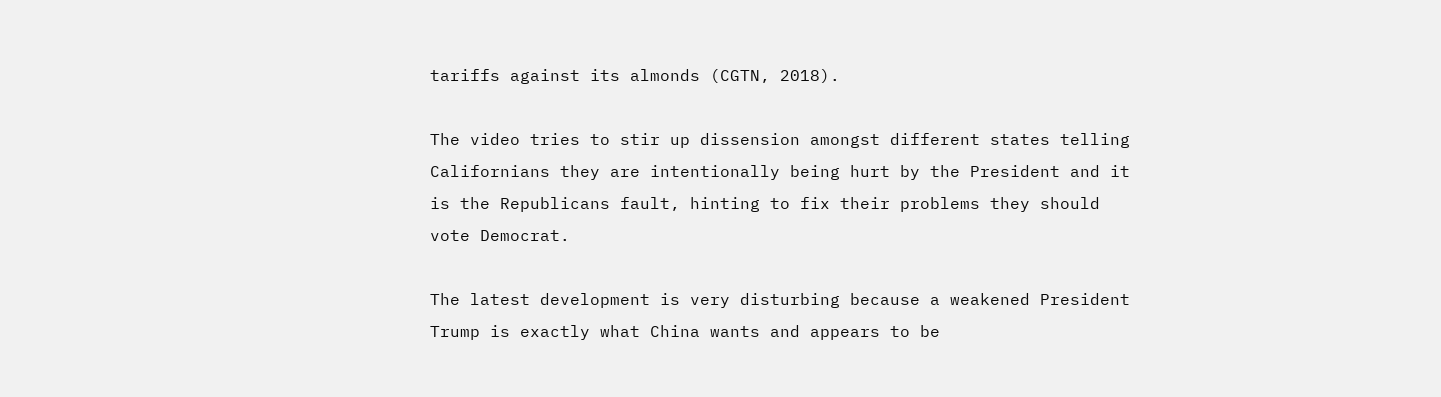tariffs against its almonds (CGTN, 2018).

The video tries to stir up dissension amongst different states telling Californians they are intentionally being hurt by the President and it is the Republicans fault, hinting to fix their problems they should vote Democrat.

The latest development is very disturbing because a weakened President Trump is exactly what China wants and appears to be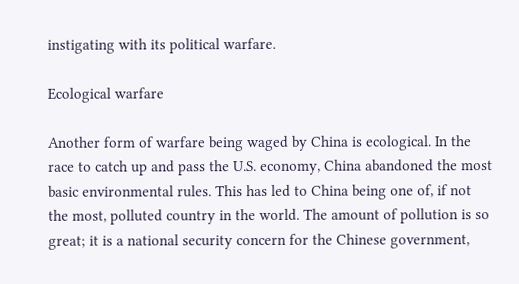instigating with its political warfare.

Ecological warfare

Another form of warfare being waged by China is ecological. In the race to catch up and pass the U.S. economy, China abandoned the most basic environmental rules. This has led to China being one of, if not the most, polluted country in the world. The amount of pollution is so great; it is a national security concern for the Chinese government,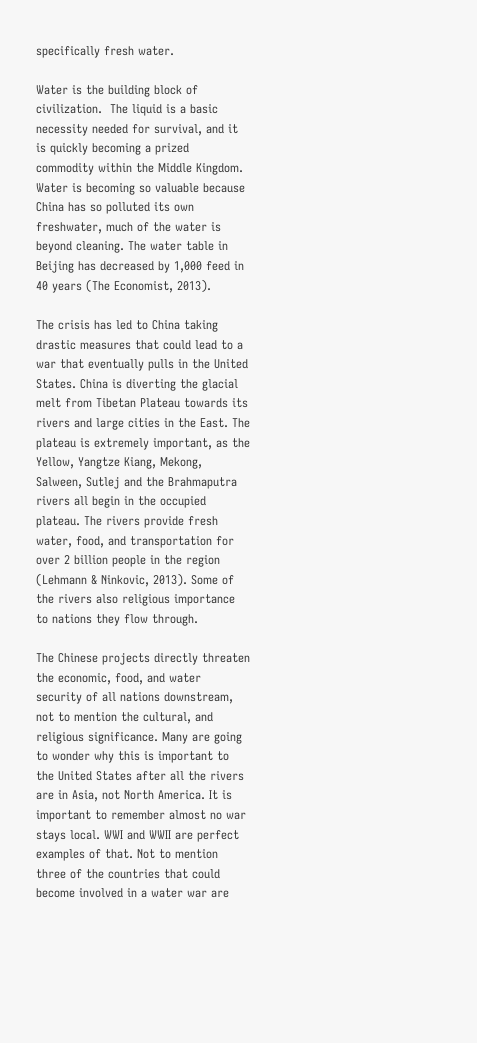specifically fresh water.

Water is the building block of civilization.  The liquid is a basic necessity needed for survival, and it is quickly becoming a prized commodity within the Middle Kingdom. Water is becoming so valuable because China has so polluted its own freshwater, much of the water is beyond cleaning. The water table in Beijing has decreased by 1,000 feed in 40 years (The Economist, 2013).

The crisis has led to China taking drastic measures that could lead to a war that eventually pulls in the United States. China is diverting the glacial melt from Tibetan Plateau towards its rivers and large cities in the East. The plateau is extremely important, as the Yellow, Yangtze Kiang, Mekong, Salween, Sutlej and the Brahmaputra rivers all begin in the occupied plateau. The rivers provide fresh water, food, and transportation for over 2 billion people in the region (Lehmann & Ninkovic, 2013). Some of the rivers also religious importance to nations they flow through.

The Chinese projects directly threaten the economic, food, and water security of all nations downstream, not to mention the cultural, and religious significance. Many are going to wonder why this is important to the United States after all the rivers are in Asia, not North America. It is important to remember almost no war stays local. WWI and WWII are perfect examples of that. Not to mention three of the countries that could become involved in a water war are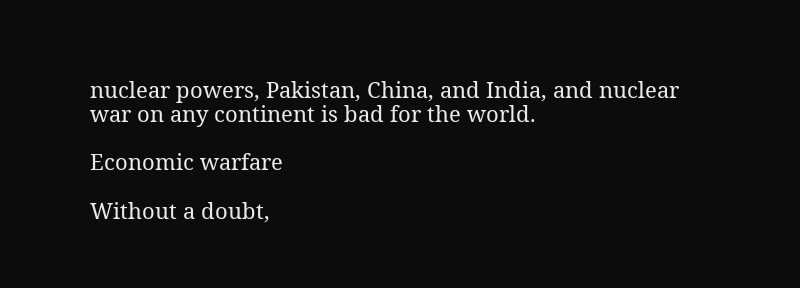nuclear powers, Pakistan, China, and India, and nuclear war on any continent is bad for the world.

Economic warfare

Without a doubt,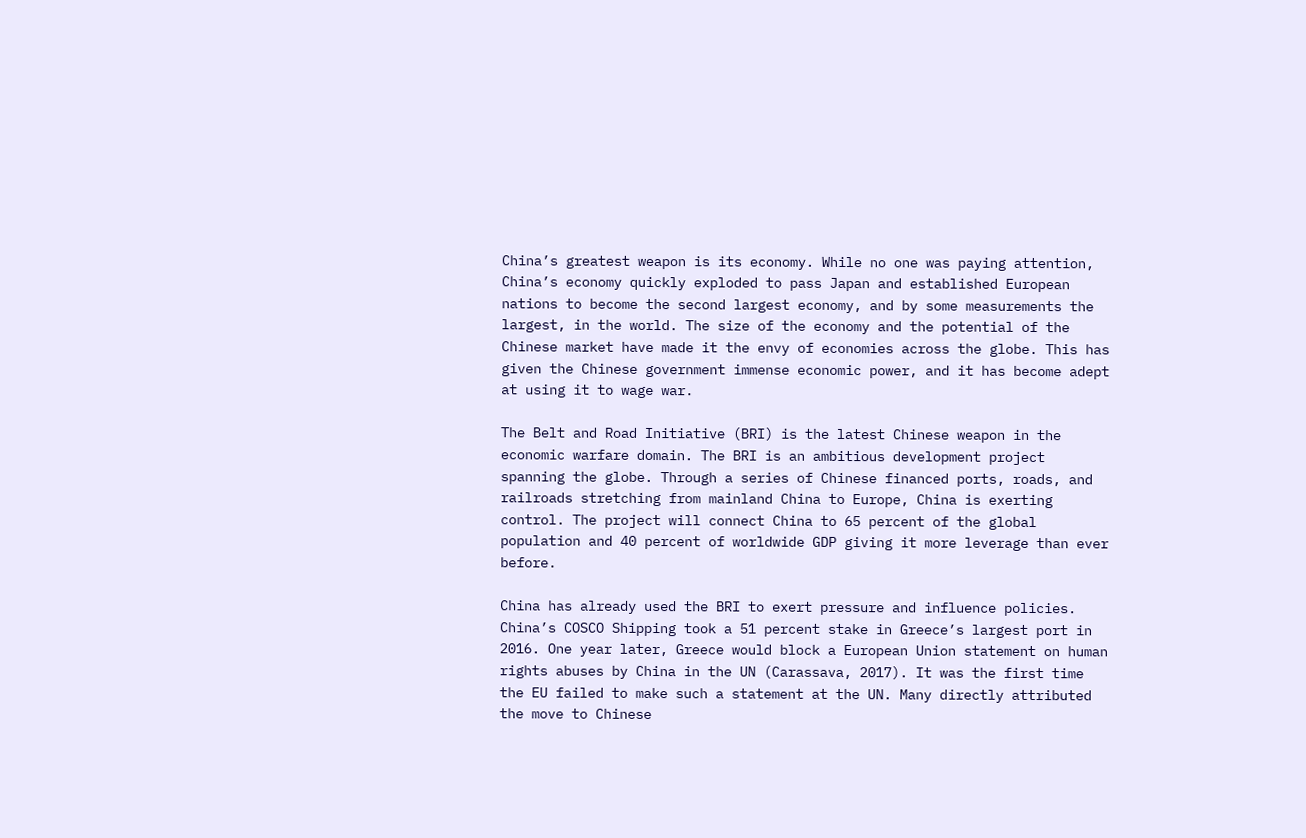China’s greatest weapon is its economy. While no one was paying attention, China’s economy quickly exploded to pass Japan and established European nations to become the second largest economy, and by some measurements the largest, in the world. The size of the economy and the potential of the Chinese market have made it the envy of economies across the globe. This has given the Chinese government immense economic power, and it has become adept at using it to wage war.

The Belt and Road Initiative (BRI) is the latest Chinese weapon in the economic warfare domain. The BRI is an ambitious development project spanning the globe. Through a series of Chinese financed ports, roads, and railroads stretching from mainland China to Europe, China is exerting control. The project will connect China to 65 percent of the global population and 40 percent of worldwide GDP giving it more leverage than ever before.

China has already used the BRI to exert pressure and influence policies. China’s COSCO Shipping took a 51 percent stake in Greece’s largest port in 2016. One year later, Greece would block a European Union statement on human rights abuses by China in the UN (Carassava, 2017). It was the first time the EU failed to make such a statement at the UN. Many directly attributed the move to Chinese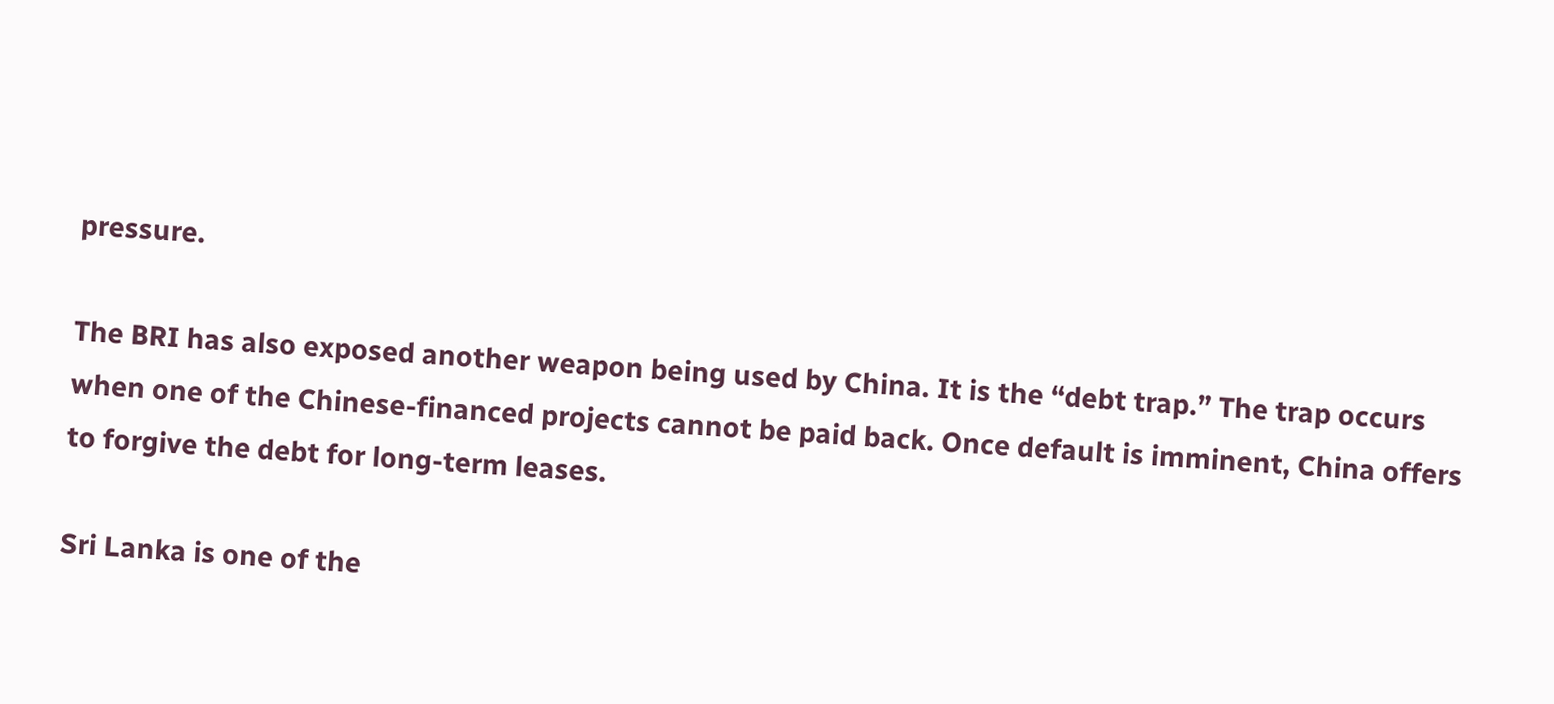pressure.

The BRI has also exposed another weapon being used by China. It is the “debt trap.” The trap occurs when one of the Chinese-financed projects cannot be paid back. Once default is imminent, China offers to forgive the debt for long-term leases.

Sri Lanka is one of the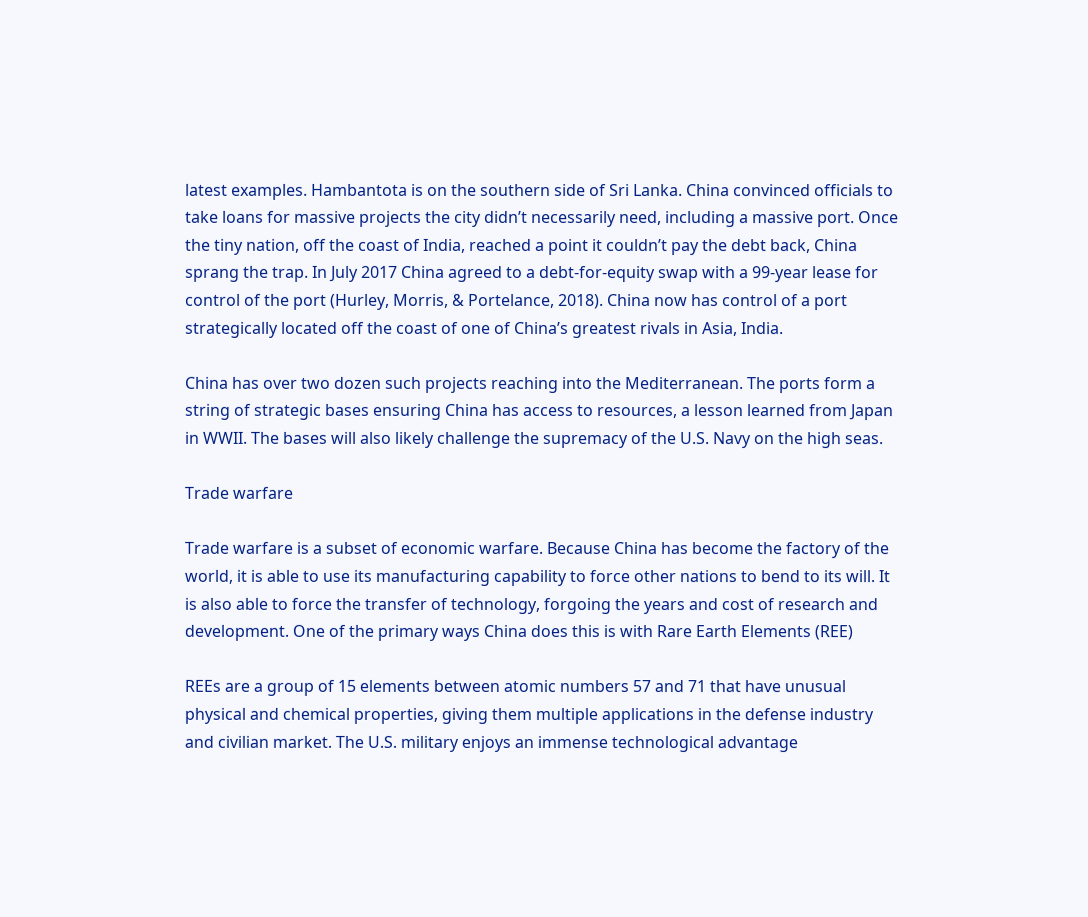latest examples. Hambantota is on the southern side of Sri Lanka. China convinced officials to take loans for massive projects the city didn’t necessarily need, including a massive port. Once the tiny nation, off the coast of India, reached a point it couldn’t pay the debt back, China sprang the trap. In July 2017 China agreed to a debt-for-equity swap with a 99-year lease for control of the port (Hurley, Morris, & Portelance, 2018). China now has control of a port strategically located off the coast of one of China’s greatest rivals in Asia, India.

China has over two dozen such projects reaching into the Mediterranean. The ports form a string of strategic bases ensuring China has access to resources, a lesson learned from Japan in WWII. The bases will also likely challenge the supremacy of the U.S. Navy on the high seas.

Trade warfare

Trade warfare is a subset of economic warfare. Because China has become the factory of the world, it is able to use its manufacturing capability to force other nations to bend to its will. It is also able to force the transfer of technology, forgoing the years and cost of research and development. One of the primary ways China does this is with Rare Earth Elements (REE)

REEs are a group of 15 elements between atomic numbers 57 and 71 that have unusual physical and chemical properties, giving them multiple applications in the defense industry and civilian market. The U.S. military enjoys an immense technological advantage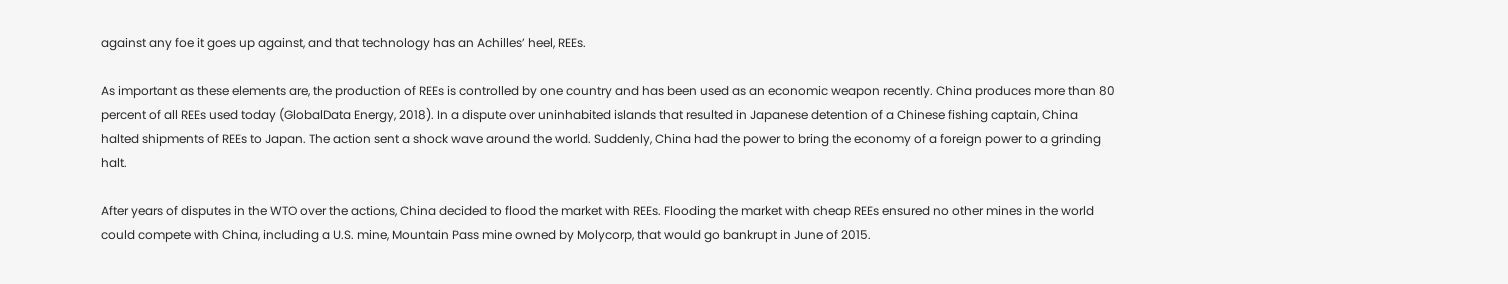against any foe it goes up against, and that technology has an Achilles’ heel, REEs.

As important as these elements are, the production of REEs is controlled by one country and has been used as an economic weapon recently. China produces more than 80 percent of all REEs used today (GlobalData Energy, 2018). In a dispute over uninhabited islands that resulted in Japanese detention of a Chinese fishing captain, China halted shipments of REEs to Japan. The action sent a shock wave around the world. Suddenly, China had the power to bring the economy of a foreign power to a grinding halt.

After years of disputes in the WTO over the actions, China decided to flood the market with REEs. Flooding the market with cheap REEs ensured no other mines in the world could compete with China, including a U.S. mine, Mountain Pass mine owned by Molycorp, that would go bankrupt in June of 2015.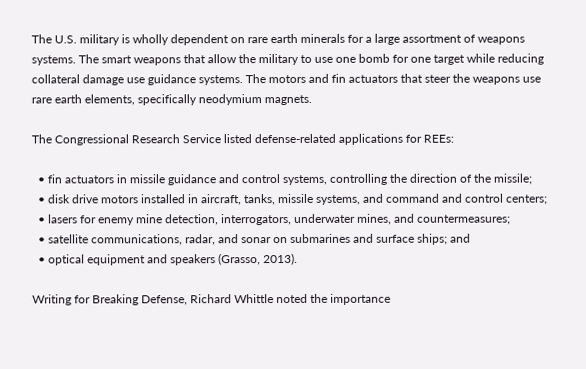The U.S. military is wholly dependent on rare earth minerals for a large assortment of weapons systems. The smart weapons that allow the military to use one bomb for one target while reducing collateral damage use guidance systems. The motors and fin actuators that steer the weapons use rare earth elements, specifically neodymium magnets.

The Congressional Research Service listed defense-related applications for REEs:

  • fin actuators in missile guidance and control systems, controlling the direction of the missile;
  • disk drive motors installed in aircraft, tanks, missile systems, and command and control centers;
  • lasers for enemy mine detection, interrogators, underwater mines, and countermeasures;
  • satellite communications, radar, and sonar on submarines and surface ships; and
  • optical equipment and speakers (Grasso, 2013).

Writing for Breaking Defense, Richard Whittle noted the importance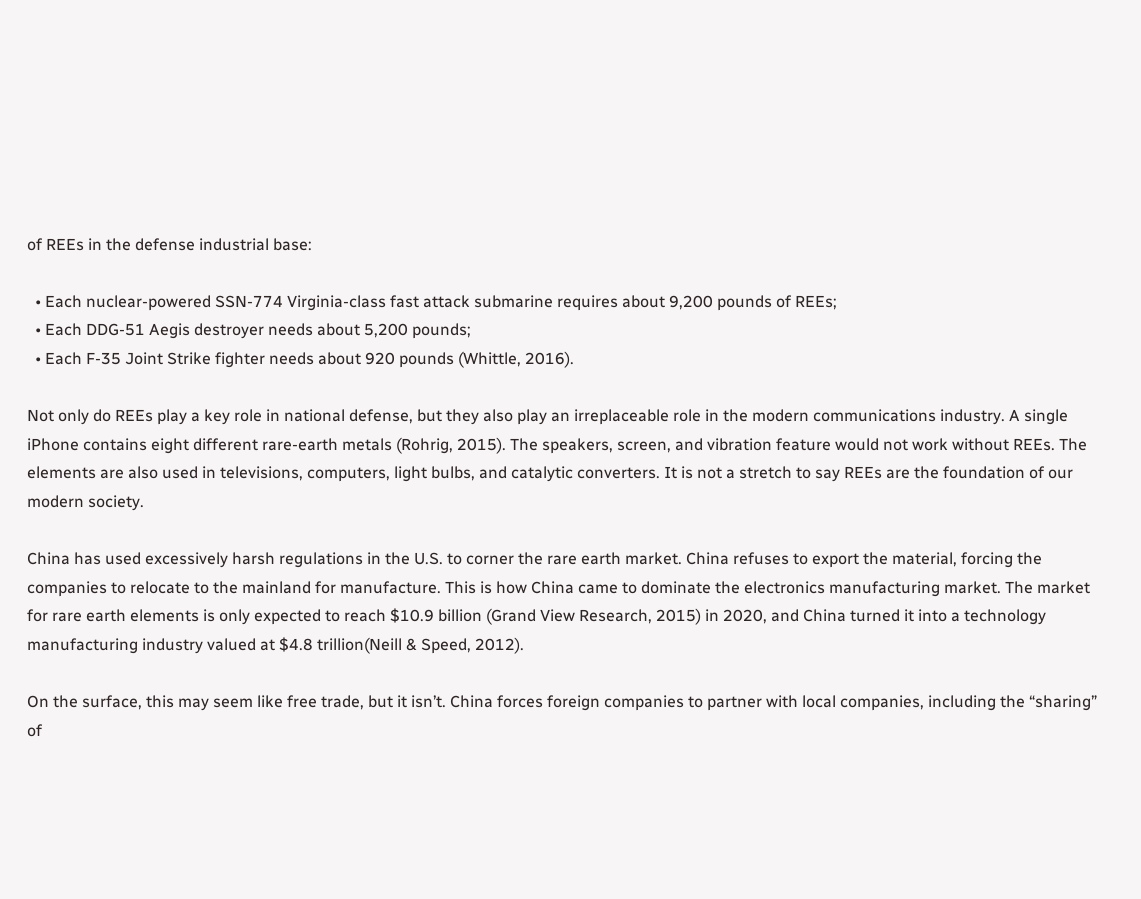of REEs in the defense industrial base:

  • Each nuclear-powered SSN-774 Virginia-class fast attack submarine requires about 9,200 pounds of REEs;
  • Each DDG-51 Aegis destroyer needs about 5,200 pounds;
  • Each F-35 Joint Strike fighter needs about 920 pounds (Whittle, 2016).

Not only do REEs play a key role in national defense, but they also play an irreplaceable role in the modern communications industry. A single iPhone contains eight different rare-earth metals (Rohrig, 2015). The speakers, screen, and vibration feature would not work without REEs. The elements are also used in televisions, computers, light bulbs, and catalytic converters. It is not a stretch to say REEs are the foundation of our modern society.

China has used excessively harsh regulations in the U.S. to corner the rare earth market. China refuses to export the material, forcing the companies to relocate to the mainland for manufacture. This is how China came to dominate the electronics manufacturing market. The market for rare earth elements is only expected to reach $10.9 billion (Grand View Research, 2015) in 2020, and China turned it into a technology manufacturing industry valued at $4.8 trillion(Neill & Speed, 2012).

On the surface, this may seem like free trade, but it isn’t. China forces foreign companies to partner with local companies, including the “sharing” of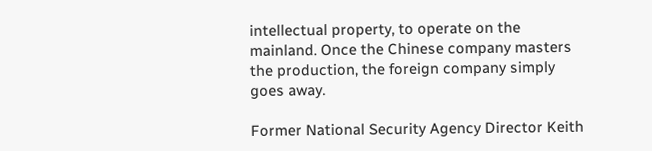intellectual property, to operate on the mainland. Once the Chinese company masters the production, the foreign company simply goes away.

Former National Security Agency Director Keith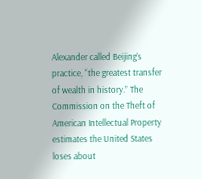Alexander called Beijing’s practice, “the greatest transfer of wealth in history.” The Commission on the Theft of American Intellectual Property estimates the United States loses about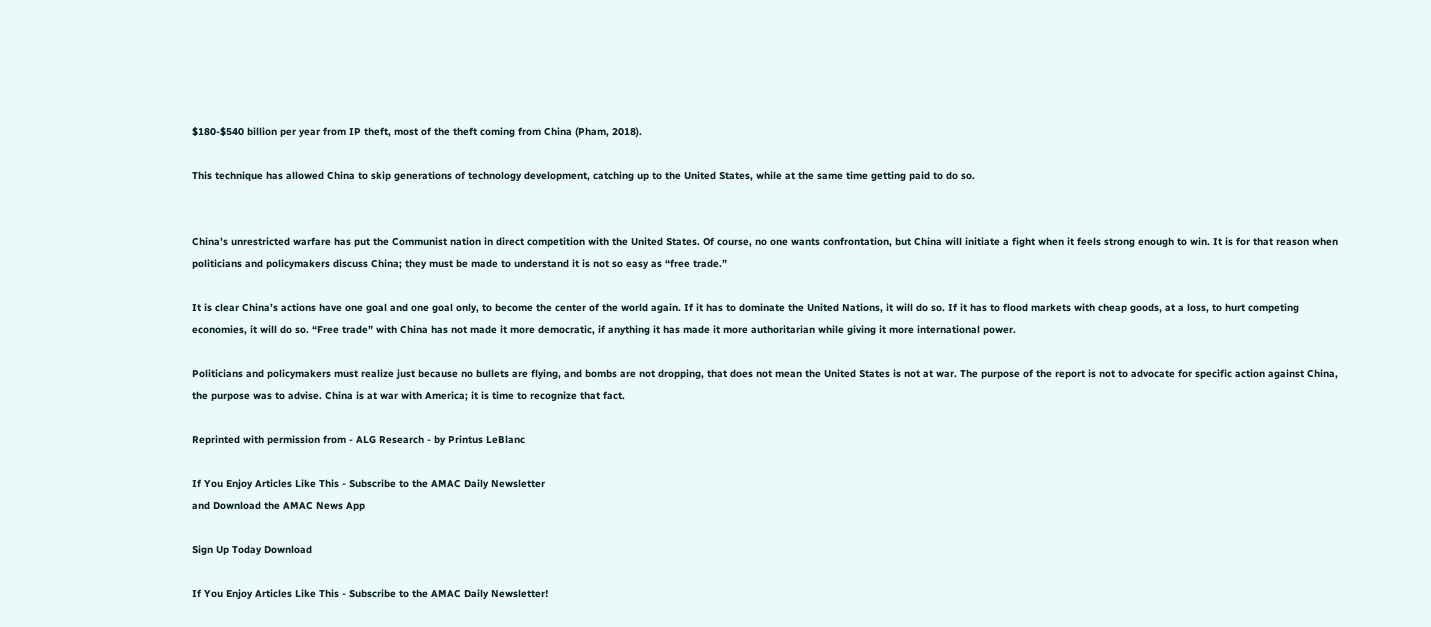$180-$540 billion per year from IP theft, most of the theft coming from China (Pham, 2018).

This technique has allowed China to skip generations of technology development, catching up to the United States, while at the same time getting paid to do so.


China’s unrestricted warfare has put the Communist nation in direct competition with the United States. Of course, no one wants confrontation, but China will initiate a fight when it feels strong enough to win. It is for that reason when politicians and policymakers discuss China; they must be made to understand it is not so easy as “free trade.”

It is clear China’s actions have one goal and one goal only, to become the center of the world again. If it has to dominate the United Nations, it will do so. If it has to flood markets with cheap goods, at a loss, to hurt competing economies, it will do so. “Free trade” with China has not made it more democratic, if anything it has made it more authoritarian while giving it more international power.

Politicians and policymakers must realize just because no bullets are flying, and bombs are not dropping, that does not mean the United States is not at war. The purpose of the report is not to advocate for specific action against China, the purpose was to advise. China is at war with America; it is time to recognize that fact.

Reprinted with permission from - ALG Research - by Printus LeBlanc

If You Enjoy Articles Like This - Subscribe to the AMAC Daily Newsletter
and Download the AMAC News App

Sign Up Today Download

If You Enjoy Articles Like This - Subscribe to the AMAC Daily Newsletter!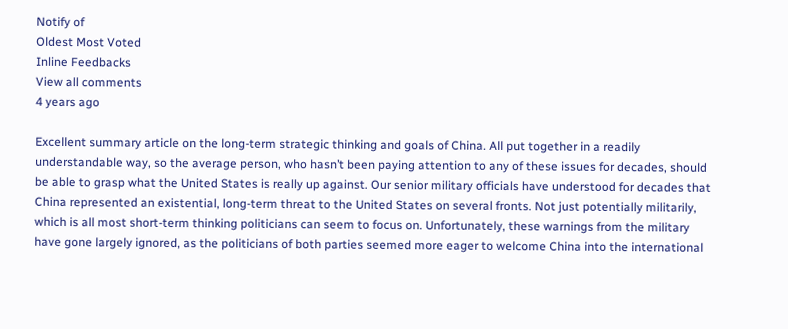Notify of
Oldest Most Voted
Inline Feedbacks
View all comments
4 years ago

Excellent summary article on the long-term strategic thinking and goals of China. All put together in a readily understandable way, so the average person, who hasn’t been paying attention to any of these issues for decades, should be able to grasp what the United States is really up against. Our senior military officials have understood for decades that China represented an existential, long-term threat to the United States on several fronts. Not just potentially militarily, which is all most short-term thinking politicians can seem to focus on. Unfortunately, these warnings from the military have gone largely ignored, as the politicians of both parties seemed more eager to welcome China into the international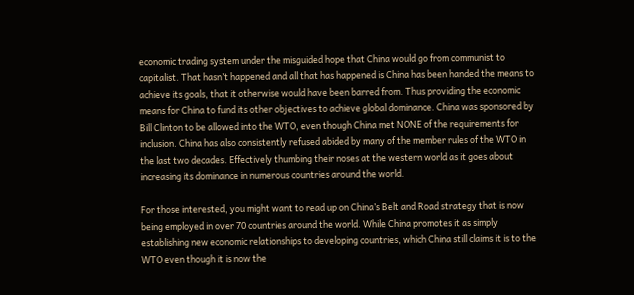economic trading system under the misguided hope that China would go from communist to capitalist. That hasn’t happened and all that has happened is China has been handed the means to achieve its goals, that it otherwise would have been barred from. Thus providing the economic means for China to fund its other objectives to achieve global dominance. China was sponsored by Bill Clinton to be allowed into the WTO, even though China met NONE of the requirements for inclusion. China has also consistently refused abided by many of the member rules of the WTO in the last two decades. Effectively thumbing their noses at the western world as it goes about increasing its dominance in numerous countries around the world.

For those interested, you might want to read up on China’s Belt and Road strategy that is now being employed in over 70 countries around the world. While China promotes it as simply establishing new economic relationships to developing countries, which China still claims it is to the WTO even though it is now the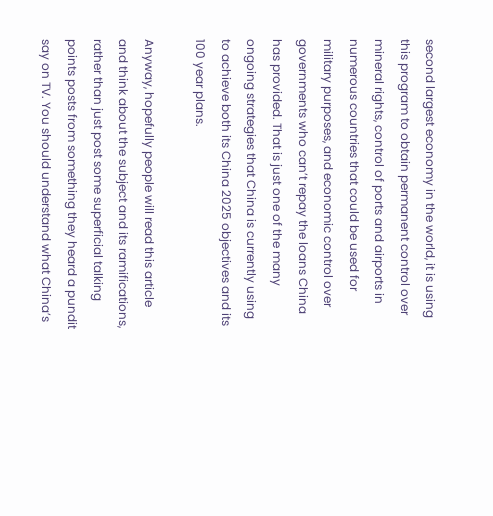second largest economy in the world, it is using this program to obtain permanent control over mineral rights, control of ports and airports in numerous countries that could be used for military purposes, and economic control over governments who can’t repay the loans China has provided. That is just one of the many ongoing strategies that China is currently using to achieve both its China 2025 objectives and its 100 year plans.

Anyway, hopefully people will read this article and think about the subject and its ramifications, rather than just post some superficial talking points posts from something they heard a pundit say on TV. You should understand what China’s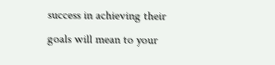success in achieving their goals will mean to your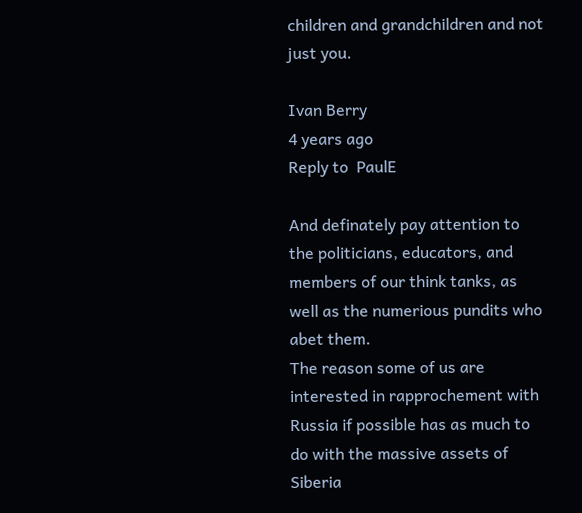children and grandchildren and not just you.

Ivan Berry
4 years ago
Reply to  PaulE

And definately pay attention to the politicians, educators, and members of our think tanks, as well as the numerious pundits who abet them.
The reason some of us are interested in rapprochement with Russia if possible has as much to do with the massive assets of Siberia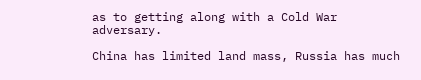as to getting along with a Cold War adversary.

China has limited land mass, Russia has much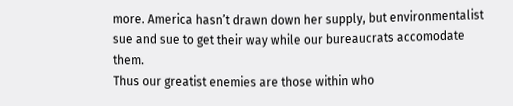more. America hasn’t drawn down her supply, but environmentalist sue and sue to get their way while our bureaucrats accomodate them.
Thus our greatist enemies are those within who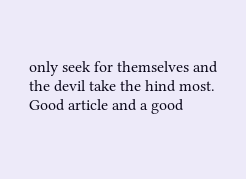only seek for themselves and the devil take the hind most.
Good article and a good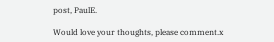post, PaulE.

Would love your thoughts, please comment.x